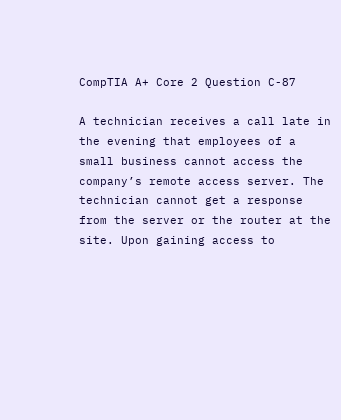CompTIA A+ Core 2 Question C-87

A technician receives a call late in the evening that employees of a small business cannot access the company’s remote access server. The technician cannot get a response from the server or the router at the site. Upon gaining access to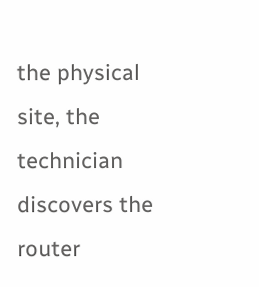the physical site, the technician discovers the router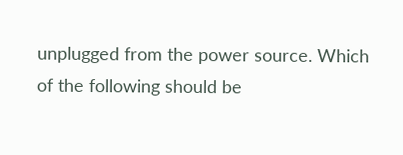unplugged from the power source. Which of the following should be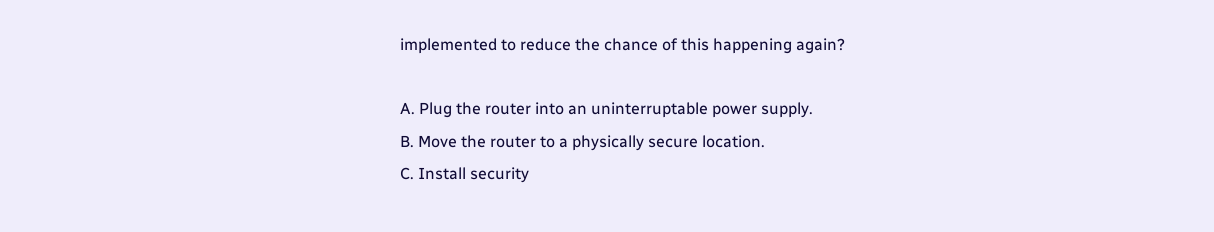implemented to reduce the chance of this happening again?

A. Plug the router into an uninterruptable power supply.
B. Move the router to a physically secure location.
C. Install security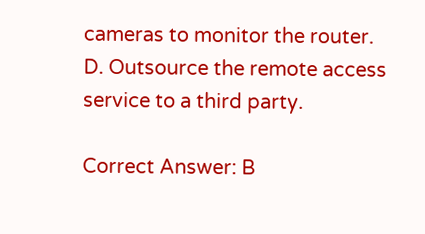cameras to monitor the router.
D. Outsource the remote access service to a third party.

Correct Answer: B